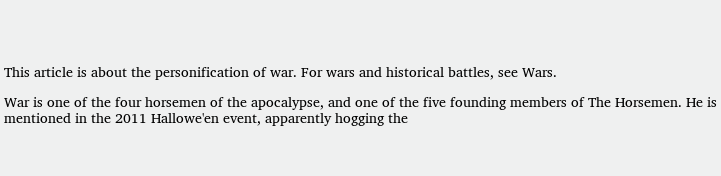This article is about the personification of war. For wars and historical battles, see Wars.

War is one of the four horsemen of the apocalypse, and one of the five founding members of The Horsemen. He is mentioned in the 2011 Hallowe'en event, apparently hogging the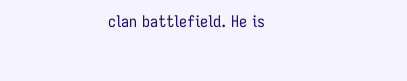clan battlefield. He is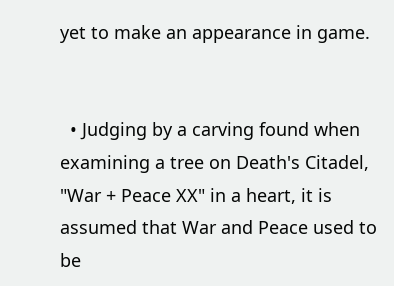yet to make an appearance in game.


  • Judging by a carving found when examining a tree on Death's Citadel, "War + Peace XX" in a heart, it is assumed that War and Peace used to be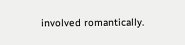involved romantically.